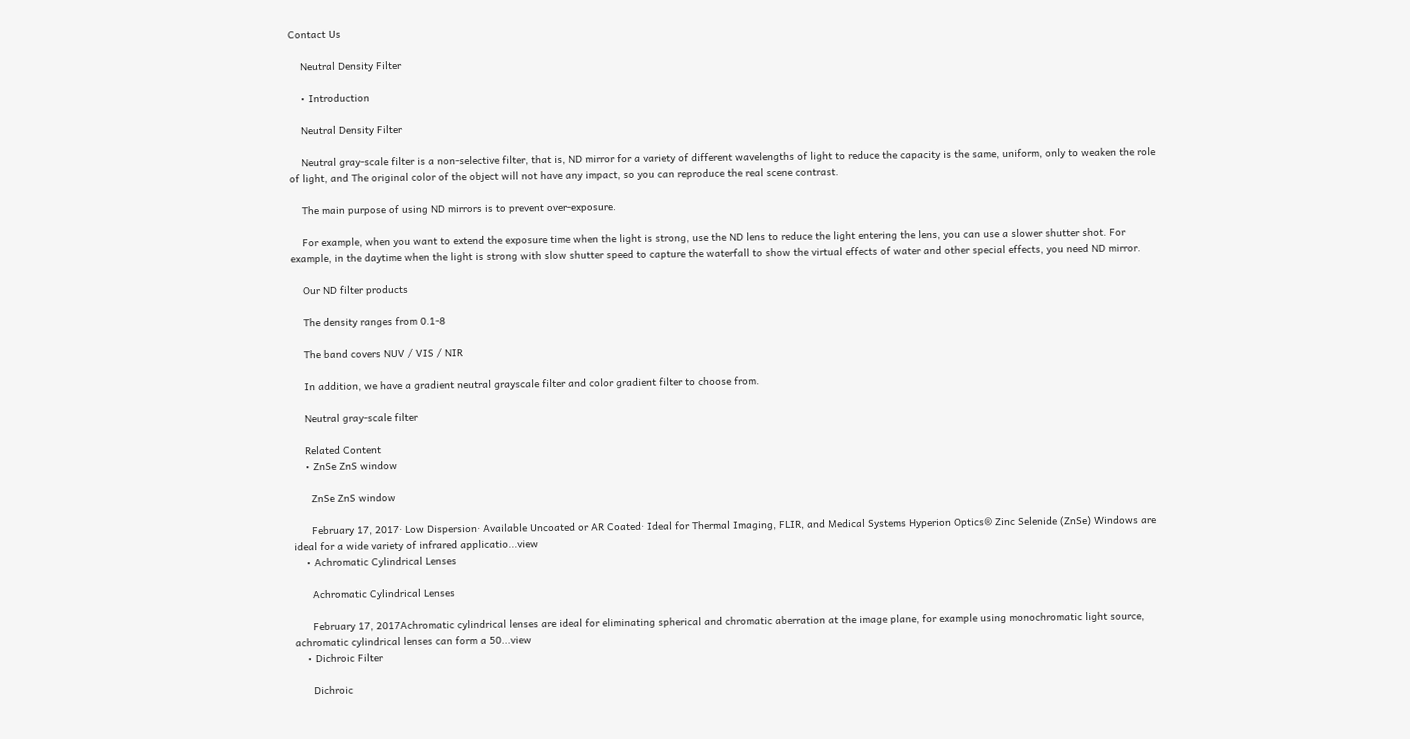Contact Us

    Neutral Density Filter

    • Introduction

    Neutral Density Filter

    Neutral gray-scale filter is a non-selective filter, that is, ND mirror for a variety of different wavelengths of light to reduce the capacity is the same, uniform, only to weaken the role of light, and The original color of the object will not have any impact, so you can reproduce the real scene contrast.

    The main purpose of using ND mirrors is to prevent over-exposure.

    For example, when you want to extend the exposure time when the light is strong, use the ND lens to reduce the light entering the lens, you can use a slower shutter shot. For example, in the daytime when the light is strong with slow shutter speed to capture the waterfall to show the virtual effects of water and other special effects, you need ND mirror.

    Our ND filter products

    The density ranges from 0.1-8

    The band covers NUV / VIS / NIR

    In addition, we have a gradient neutral grayscale filter and color gradient filter to choose from.

    Neutral gray-scale filter

    Related Content
    • ZnSe ZnS window

      ZnSe ZnS window

      February 17, 2017· Low Dispersion· Available Uncoated or AR Coated· Ideal for Thermal Imaging, FLIR, and Medical Systems Hyperion Optics® Zinc Selenide (ZnSe) Windows are ideal for a wide variety of infrared applicatio...view
    • Achromatic Cylindrical Lenses

      Achromatic Cylindrical Lenses

      February 17, 2017Achromatic cylindrical lenses are ideal for eliminating spherical and chromatic aberration at the image plane, for example using monochromatic light source, achromatic cylindrical lenses can form a 50...view
    • Dichroic Filter

      Dichroic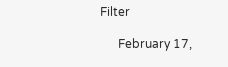Filter

      February 17,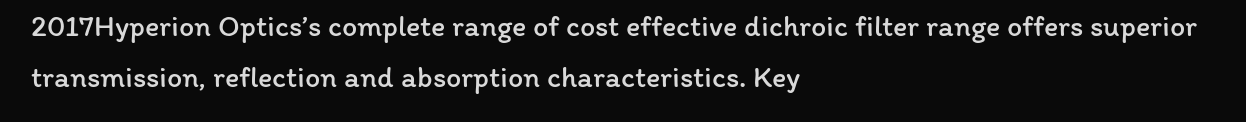2017Hyperion Optics’s complete range of cost effective dichroic filter range offers superior transmission, reflection and absorption characteristics. Key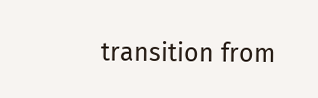transition from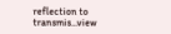reflection to transmis...view